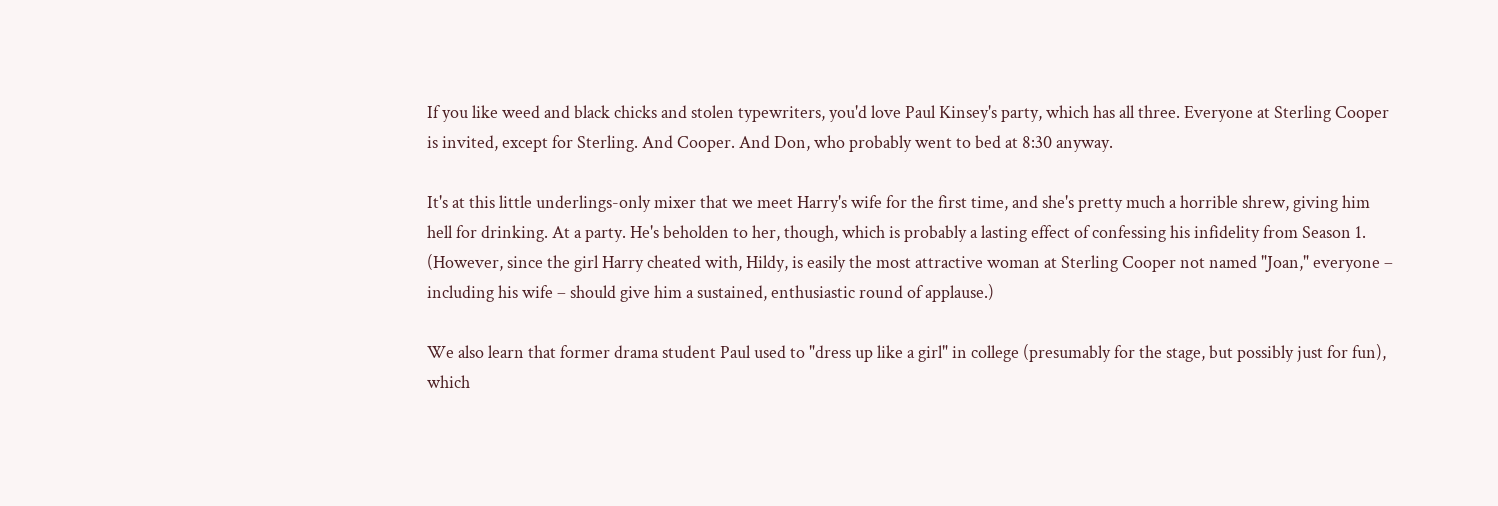If you like weed and black chicks and stolen typewriters, you'd love Paul Kinsey's party, which has all three. Everyone at Sterling Cooper is invited, except for Sterling. And Cooper. And Don, who probably went to bed at 8:30 anyway.

It's at this little underlings-only mixer that we meet Harry's wife for the first time, and she's pretty much a horrible shrew, giving him hell for drinking. At a party. He's beholden to her, though, which is probably a lasting effect of confessing his infidelity from Season 1. (However, since the girl Harry cheated with, Hildy, is easily the most attractive woman at Sterling Cooper not named "Joan," everyone – including his wife – should give him a sustained, enthusiastic round of applause.)

We also learn that former drama student Paul used to "dress up like a girl" in college (presumably for the stage, but possibly just for fun), which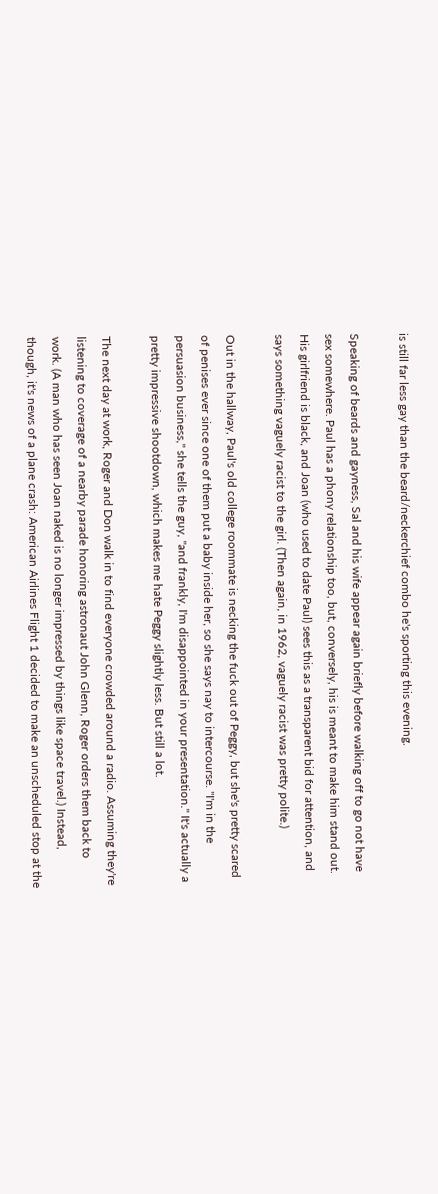is still far less gay than the beard/neckerchief combo he's sporting this evening.

Speaking of beards and gayness, Sal and his wife appear again briefly before walking off to go not have sex somewhere. Paul has a phony relationship too, but, conversely, his is meant to make him stand out. His girlfriend is black, and Joan (who used to date Paul) sees this as a transparent bid for attention, and says something vaguely racist to the girl. (Then again, in 1962, vaguely racist was pretty polite.)

Out in the hallway, Paul's old college roommate is necking the fuck out of Peggy, but she's pretty scared of penises ever since one of them put a baby inside her, so she says nay to intercourse. "I'm in the persuasion business," she tells the guy, "and frankly, I'm disappointed in your presentation." It's actually a pretty impressive shootdown, which makes me hate Peggy slightly less. But still a lot.

The next day at work, Roger and Don walk in to find everyone crowded around a radio. Assuming they're listening to coverage of a nearby parade honoring astronaut John Glenn, Roger orders them back to work. (A man who has seen Joan naked is no longer impressed by things like space travel.) Instead, though, it's news of a plane crash: American Airlines Flight 1 decided to make an unscheduled stop at the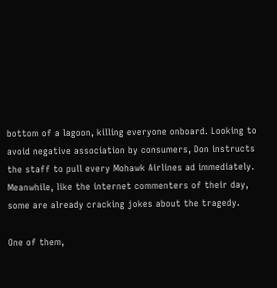bottom of a lagoon, killing everyone onboard. Looking to avoid negative association by consumers, Don instructs the staff to pull every Mohawk Airlines ad immediately. Meanwhile, like the internet commenters of their day, some are already cracking jokes about the tragedy.

One of them,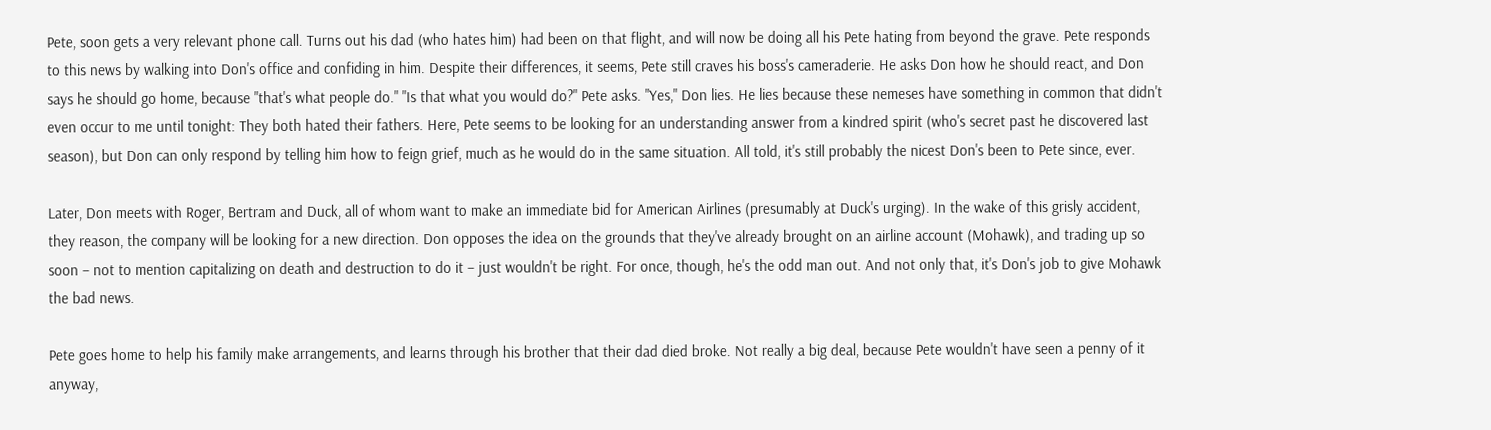Pete, soon gets a very relevant phone call. Turns out his dad (who hates him) had been on that flight, and will now be doing all his Pete hating from beyond the grave. Pete responds to this news by walking into Don's office and confiding in him. Despite their differences, it seems, Pete still craves his boss's cameraderie. He asks Don how he should react, and Don says he should go home, because "that's what people do." "Is that what you would do?" Pete asks. "Yes," Don lies. He lies because these nemeses have something in common that didn't even occur to me until tonight: They both hated their fathers. Here, Pete seems to be looking for an understanding answer from a kindred spirit (who's secret past he discovered last season), but Don can only respond by telling him how to feign grief, much as he would do in the same situation. All told, it's still probably the nicest Don's been to Pete since, ever.

Later, Don meets with Roger, Bertram and Duck, all of whom want to make an immediate bid for American Airlines (presumably at Duck's urging). In the wake of this grisly accident, they reason, the company will be looking for a new direction. Don opposes the idea on the grounds that they've already brought on an airline account (Mohawk), and trading up so soon – not to mention capitalizing on death and destruction to do it – just wouldn't be right. For once, though, he's the odd man out. And not only that, it's Don's job to give Mohawk the bad news.

Pete goes home to help his family make arrangements, and learns through his brother that their dad died broke. Not really a big deal, because Pete wouldn't have seen a penny of it anyway,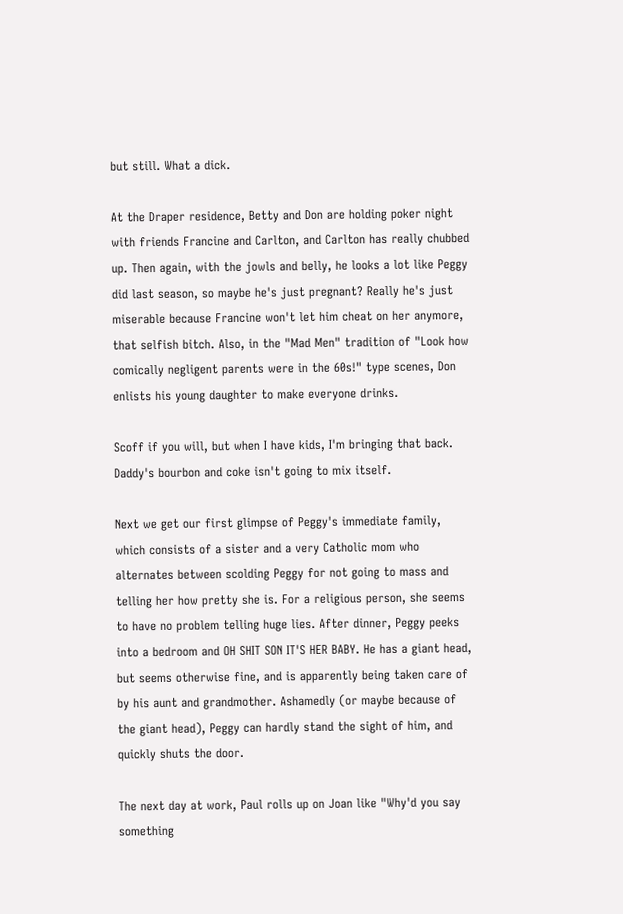but still. What a dick.

At the Draper residence, Betty and Don are holding poker night with friends Francine and Carlton, and Carlton has really chubbed up. Then again, with the jowls and belly, he looks a lot like Peggy did last season, so maybe he's just pregnant? Really he's just miserable because Francine won't let him cheat on her anymore, that selfish bitch. Also, in the "Mad Men" tradition of "Look how comically negligent parents were in the 60s!" type scenes, Don enlists his young daughter to make everyone drinks.

Scoff if you will, but when I have kids, I'm bringing that back. Daddy's bourbon and coke isn't going to mix itself.

Next we get our first glimpse of Peggy's immediate family, which consists of a sister and a very Catholic mom who alternates between scolding Peggy for not going to mass and telling her how pretty she is. For a religious person, she seems to have no problem telling huge lies. After dinner, Peggy peeks into a bedroom and OH SHIT SON IT'S HER BABY. He has a giant head, but seems otherwise fine, and is apparently being taken care of by his aunt and grandmother. Ashamedly (or maybe because of the giant head), Peggy can hardly stand the sight of him, and quickly shuts the door.

The next day at work, Paul rolls up on Joan like "Why'd you say something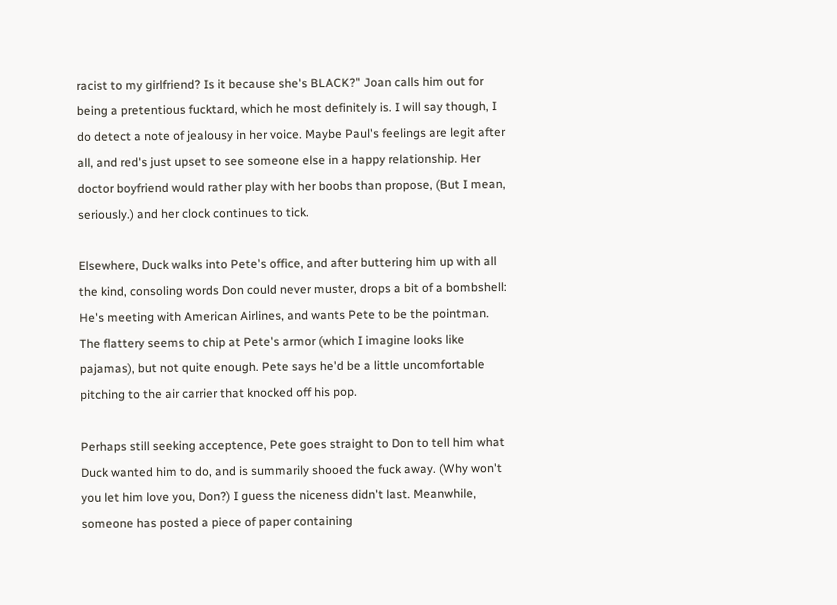racist to my girlfriend? Is it because she's BLACK?" Joan calls him out for being a pretentious fucktard, which he most definitely is. I will say though, I do detect a note of jealousy in her voice. Maybe Paul's feelings are legit after all, and red's just upset to see someone else in a happy relationship. Her doctor boyfriend would rather play with her boobs than propose, (But I mean, seriously.) and her clock continues to tick.

Elsewhere, Duck walks into Pete's office, and after buttering him up with all the kind, consoling words Don could never muster, drops a bit of a bombshell: He's meeting with American Airlines, and wants Pete to be the pointman. The flattery seems to chip at Pete's armor (which I imagine looks like pajamas), but not quite enough. Pete says he'd be a little uncomfortable pitching to the air carrier that knocked off his pop.

Perhaps still seeking acceptence, Pete goes straight to Don to tell him what Duck wanted him to do, and is summarily shooed the fuck away. (Why won't you let him love you, Don?) I guess the niceness didn't last. Meanwhile, someone has posted a piece of paper containing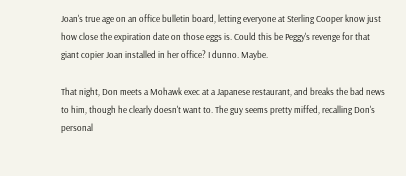Joan's true age on an office bulletin board, letting everyone at Sterling Cooper know just how close the expiration date on those eggs is. Could this be Peggy's revenge for that giant copier Joan installed in her office? I dunno. Maybe.

That night, Don meets a Mohawk exec at a Japanese restaurant, and breaks the bad news to him, though he clearly doesn't want to. The guy seems pretty miffed, recalling Don's personal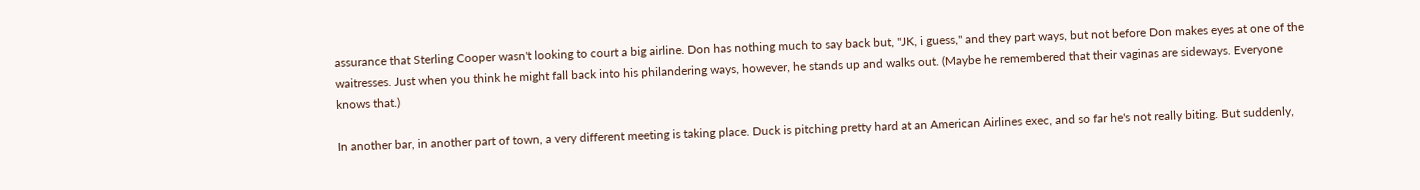assurance that Sterling Cooper wasn't looking to court a big airline. Don has nothing much to say back but, "JK, i guess," and they part ways, but not before Don makes eyes at one of the waitresses. Just when you think he might fall back into his philandering ways, however, he stands up and walks out. (Maybe he remembered that their vaginas are sideways. Everyone knows that.)

In another bar, in another part of town, a very different meeting is taking place. Duck is pitching pretty hard at an American Airlines exec, and so far he's not really biting. But suddenly,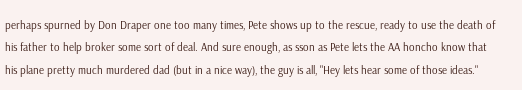perhaps spurned by Don Draper one too many times, Pete shows up to the rescue, ready to use the death of his father to help broker some sort of deal. And sure enough, as sson as Pete lets the AA honcho know that his plane pretty much murdered dad (but in a nice way), the guy is all, "Hey lets hear some of those ideas."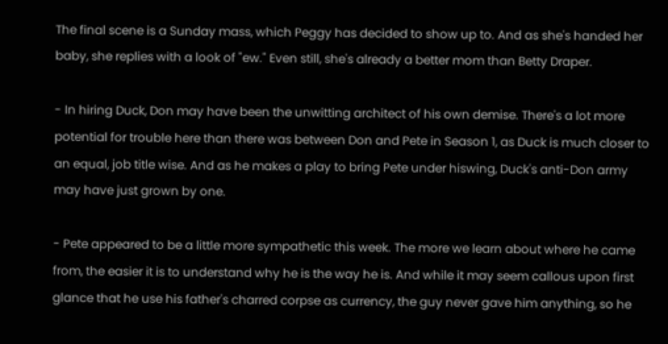The final scene is a Sunday mass, which Peggy has decided to show up to. And as she's handed her baby, she replies with a look of "ew." Even still, she's already a better mom than Betty Draper.

- In hiring Duck, Don may have been the unwitting architect of his own demise. There's a lot more potential for trouble here than there was between Don and Pete in Season 1, as Duck is much closer to an equal, job title wise. And as he makes a play to bring Pete under hiswing, Duck's anti-Don army may have just grown by one.

- Pete appeared to be a little more sympathetic this week. The more we learn about where he came from, the easier it is to understand why he is the way he is. And while it may seem callous upon first glance that he use his father's charred corpse as currency, the guy never gave him anything, so he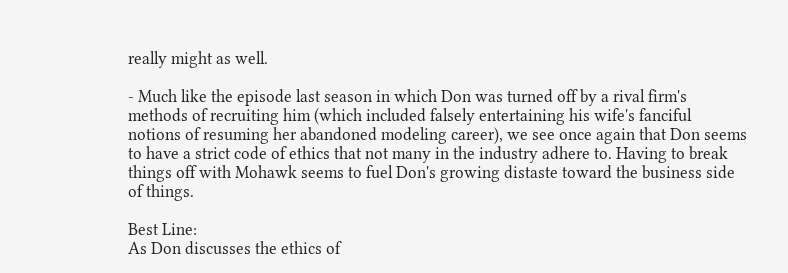really might as well.

- Much like the episode last season in which Don was turned off by a rival firm's methods of recruiting him (which included falsely entertaining his wife's fanciful notions of resuming her abandoned modeling career), we see once again that Don seems to have a strict code of ethics that not many in the industry adhere to. Having to break things off with Mohawk seems to fuel Don's growing distaste toward the business side of things.

Best Line:
As Don discusses the ethics of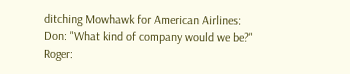ditching Mowhawk for American Airlines:
Don: "What kind of company would we be?"
Roger: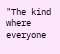"The kind where everyone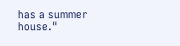has a summer house."